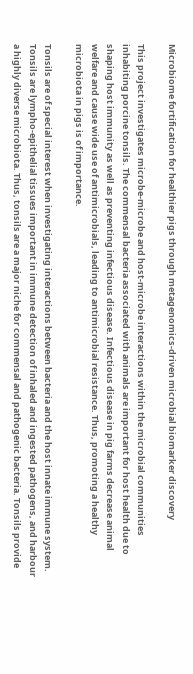Microbiome fortification for healthier pigs through metagenomics-driven microbial biomarker discovery

This project investigates microbe-microbe and host-microbe interactions within the microbial communities inhabiting porcine tonsils. The commensal bacteria associated with animals are important for host health due to shaping host immunity as well as preventing infectious disease. Infectious disease in pig farms decrease animal welfare and cause wide use of antimicrobials, leading to antimicrobial resistance. Thus, promoting a healthy microbiota in pigs is of importance.

Tonsils are of special interest when investigating interactions between bacteria and the host innate immune system. Tonsils are lympho-epithelial tissues important in immune detection of inhaled and ingested pathogens, and harbour a highly diverse microbiota. Thus, tonsils are a major niche for commensal and pathogenic bacteria. Tonsils provide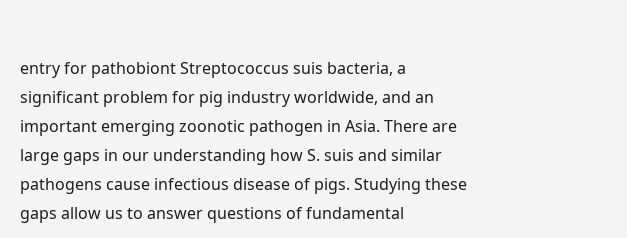entry for pathobiont Streptococcus suis bacteria, a significant problem for pig industry worldwide, and an important emerging zoonotic pathogen in Asia. There are large gaps in our understanding how S. suis and similar pathogens cause infectious disease of pigs. Studying these gaps allow us to answer questions of fundamental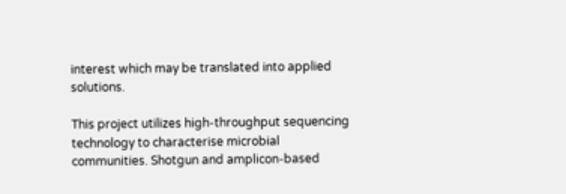interest which may be translated into applied solutions.

This project utilizes high-throughput sequencing technology to characterise microbial communities. Shotgun and amplicon-based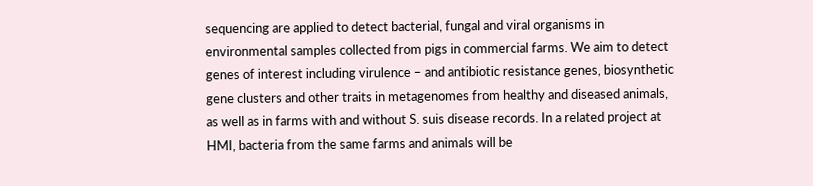sequencing are applied to detect bacterial, fungal and viral organisms in environmental samples collected from pigs in commercial farms. We aim to detect genes of interest including virulence – and antibiotic resistance genes, biosynthetic gene clusters and other traits in metagenomes from healthy and diseased animals, as well as in farms with and without S. suis disease records. In a related project at HMI, bacteria from the same farms and animals will be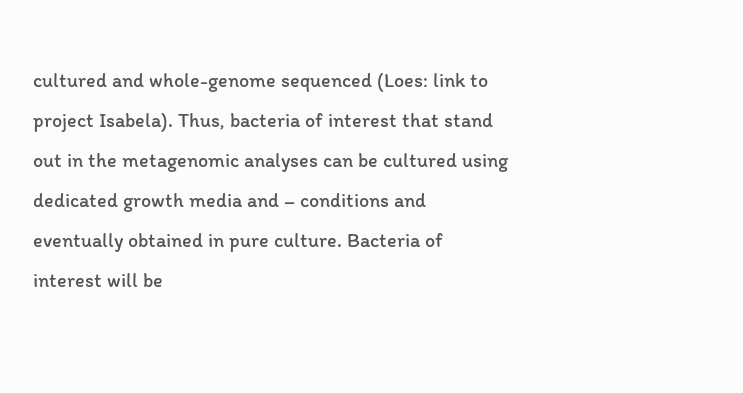cultured and whole-genome sequenced (Loes: link to project Isabela). Thus, bacteria of interest that stand out in the metagenomic analyses can be cultured using dedicated growth media and – conditions and eventually obtained in pure culture. Bacteria of interest will be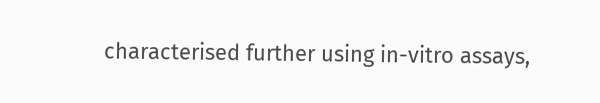characterised further using in-vitro assays,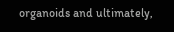organoids and ultimately,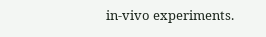in-vivo experiments.